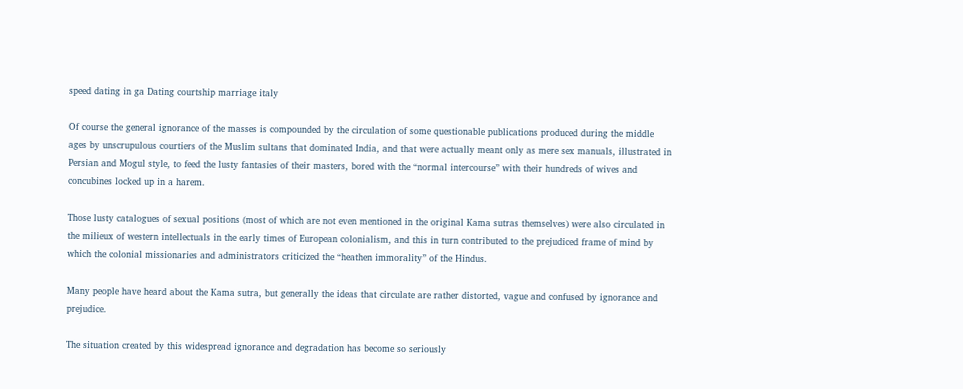speed dating in ga Dating courtship marriage italy

Of course the general ignorance of the masses is compounded by the circulation of some questionable publications produced during the middle ages by unscrupulous courtiers of the Muslim sultans that dominated India, and that were actually meant only as mere sex manuals, illustrated in Persian and Mogul style, to feed the lusty fantasies of their masters, bored with the “normal intercourse” with their hundreds of wives and concubines locked up in a harem.

Those lusty catalogues of sexual positions (most of which are not even mentioned in the original Kama sutras themselves) were also circulated in the milieux of western intellectuals in the early times of European colonialism, and this in turn contributed to the prejudiced frame of mind by which the colonial missionaries and administrators criticized the “heathen immorality” of the Hindus.

Many people have heard about the Kama sutra, but generally the ideas that circulate are rather distorted, vague and confused by ignorance and prejudice.

The situation created by this widespread ignorance and degradation has become so seriously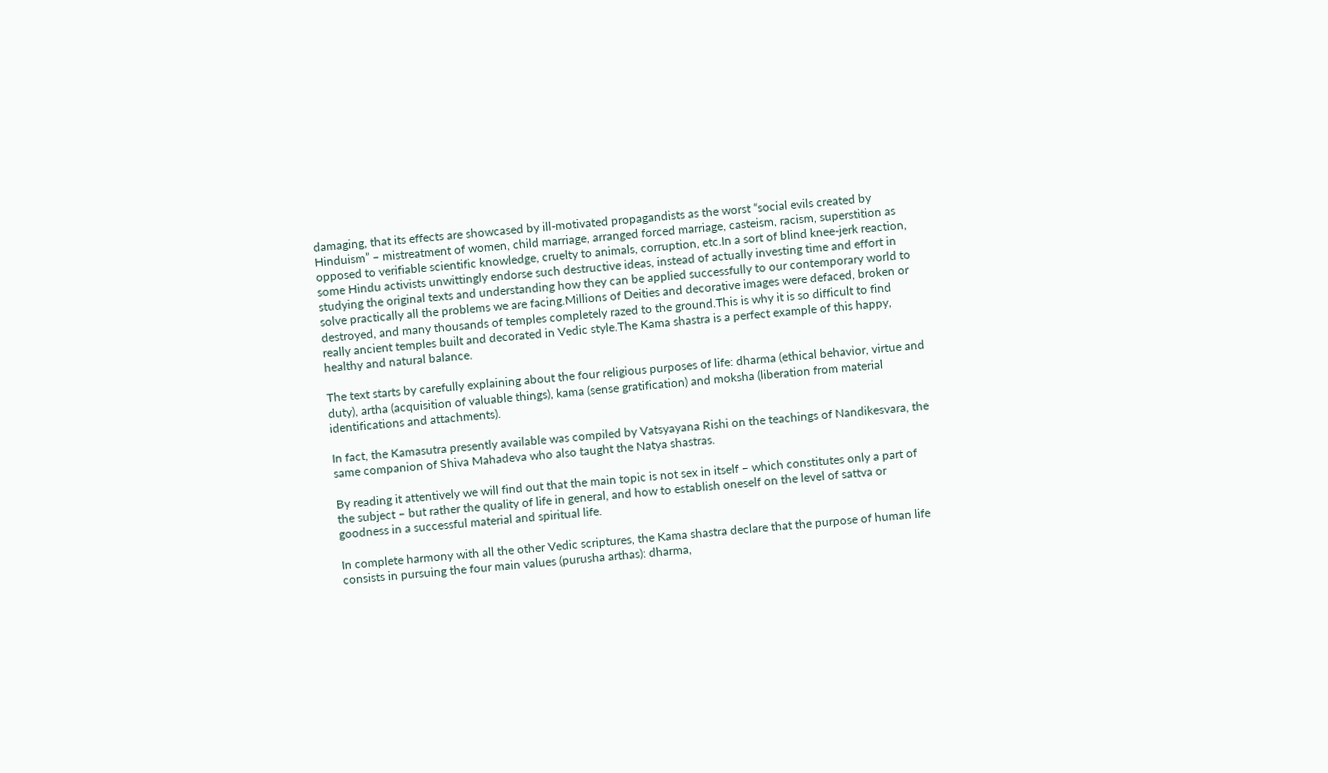damaging, that its effects are showcased by ill-motivated propagandists as the worst “social evils created by Hinduism” – mistreatment of women, child marriage, arranged forced marriage, casteism, racism, superstition as opposed to verifiable scientific knowledge, cruelty to animals, corruption, etc.In a sort of blind knee-jerk reaction, some Hindu activists unwittingly endorse such destructive ideas, instead of actually investing time and effort in studying the original texts and understanding how they can be applied successfully to our contemporary world to solve practically all the problems we are facing.Millions of Deities and decorative images were defaced, broken or destroyed, and many thousands of temples completely razed to the ground.This is why it is so difficult to find really ancient temples built and decorated in Vedic style.The Kama shastra is a perfect example of this happy, healthy and natural balance.

The text starts by carefully explaining about the four religious purposes of life: dharma (ethical behavior, virtue and duty), artha (acquisition of valuable things), kama (sense gratification) and moksha (liberation from material identifications and attachments).

In fact, the Kamasutra presently available was compiled by Vatsyayana Rishi on the teachings of Nandikesvara, the same companion of Shiva Mahadeva who also taught the Natya shastras.

By reading it attentively we will find out that the main topic is not sex in itself – which constitutes only a part of the subject – but rather the quality of life in general, and how to establish oneself on the level of sattva or goodness in a successful material and spiritual life.

In complete harmony with all the other Vedic scriptures, the Kama shastra declare that the purpose of human life consists in pursuing the four main values (purusha arthas): dharma,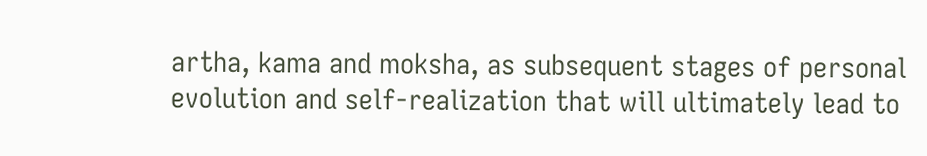artha, kama and moksha, as subsequent stages of personal evolution and self-realization that will ultimately lead to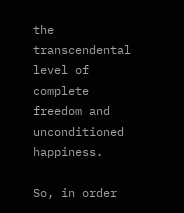the transcendental level of complete freedom and unconditioned happiness.

So, in order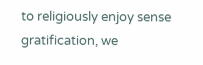to religiously enjoy sense gratification, we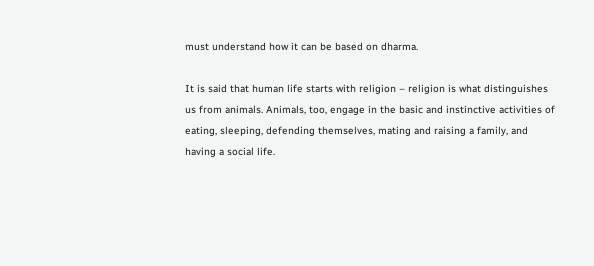must understand how it can be based on dharma.

It is said that human life starts with religion – religion is what distinguishes us from animals. Animals, too, engage in the basic and instinctive activities of eating, sleeping, defending themselves, mating and raising a family, and having a social life.